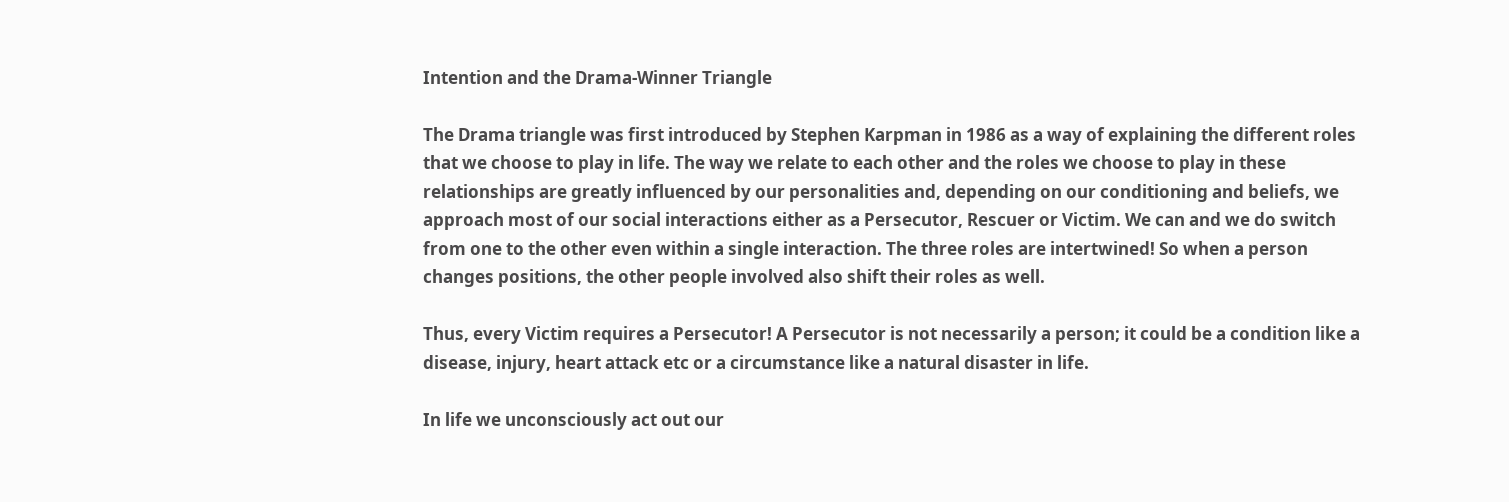Intention and the Drama-Winner Triangle

The Drama triangle was first introduced by Stephen Karpman in 1986 as a way of explaining the different roles that we choose to play in life. The way we relate to each other and the roles we choose to play in these relationships are greatly influenced by our personalities and, depending on our conditioning and beliefs, we approach most of our social interactions either as a Persecutor, Rescuer or Victim. We can and we do switch from one to the other even within a single interaction. The three roles are intertwined! So when a person changes positions, the other people involved also shift their roles as well.

Thus, every Victim requires a Persecutor! A Persecutor is not necessarily a person; it could be a condition like a disease, injury, heart attack etc or a circumstance like a natural disaster in life.

In life we unconsciously act out our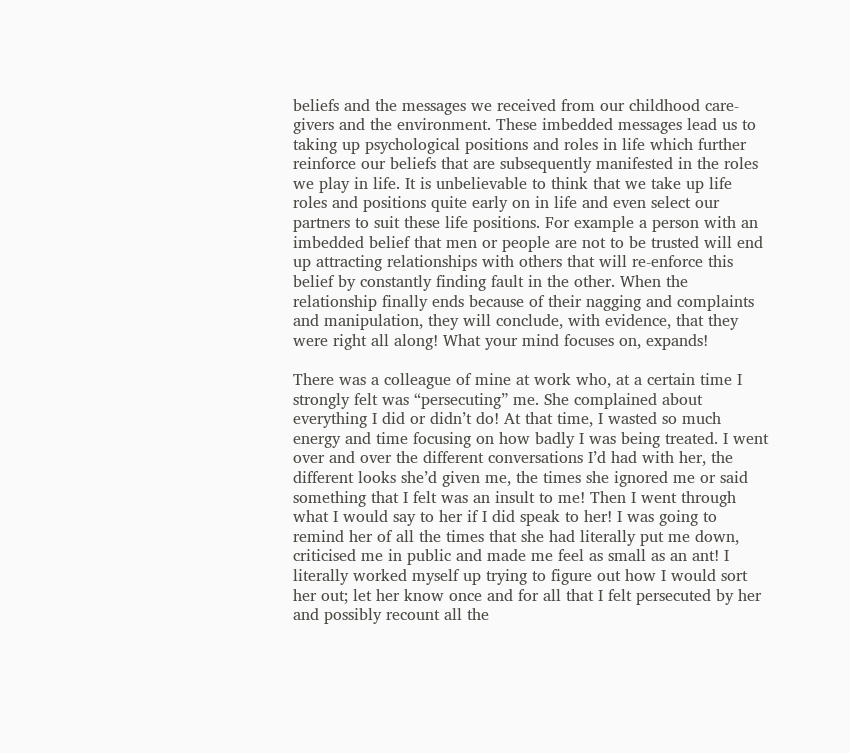beliefs and the messages we received from our childhood care-givers and the environment. These imbedded messages lead us to taking up psychological positions and roles in life which further reinforce our beliefs that are subsequently manifested in the roles we play in life. It is unbelievable to think that we take up life roles and positions quite early on in life and even select our partners to suit these life positions. For example a person with an imbedded belief that men or people are not to be trusted will end up attracting relationships with others that will re-enforce this belief by constantly finding fault in the other. When the relationship finally ends because of their nagging and complaints and manipulation, they will conclude, with evidence, that they were right all along! What your mind focuses on, expands!

There was a colleague of mine at work who, at a certain time I strongly felt was “persecuting” me. She complained about everything I did or didn’t do! At that time, I wasted so much energy and time focusing on how badly I was being treated. I went over and over the different conversations I’d had with her, the different looks she’d given me, the times she ignored me or said something that I felt was an insult to me! Then I went through what I would say to her if I did speak to her! I was going to remind her of all the times that she had literally put me down, criticised me in public and made me feel as small as an ant! I literally worked myself up trying to figure out how I would sort her out; let her know once and for all that I felt persecuted by her and possibly recount all the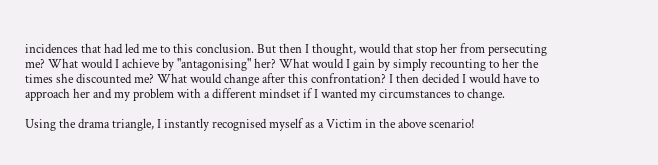incidences that had led me to this conclusion. But then I thought, would that stop her from persecuting me? What would I achieve by "antagonising" her? What would I gain by simply recounting to her the times she discounted me? What would change after this confrontation? I then decided I would have to approach her and my problem with a different mindset if I wanted my circumstances to change.

Using the drama triangle, I instantly recognised myself as a Victim in the above scenario!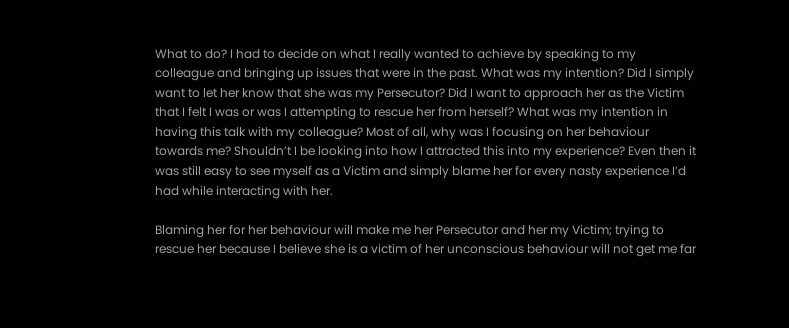What to do? I had to decide on what I really wanted to achieve by speaking to my colleague and bringing up issues that were in the past. What was my intention? Did I simply want to let her know that she was my Persecutor? Did I want to approach her as the Victim that I felt I was or was I attempting to rescue her from herself? What was my intention in having this talk with my colleague? Most of all, why was I focusing on her behaviour towards me? Shouldn’t I be looking into how I attracted this into my experience? Even then it was still easy to see myself as a Victim and simply blame her for every nasty experience I’d had while interacting with her.

Blaming her for her behaviour will make me her Persecutor and her my Victim; trying to rescue her because I believe she is a victim of her unconscious behaviour will not get me far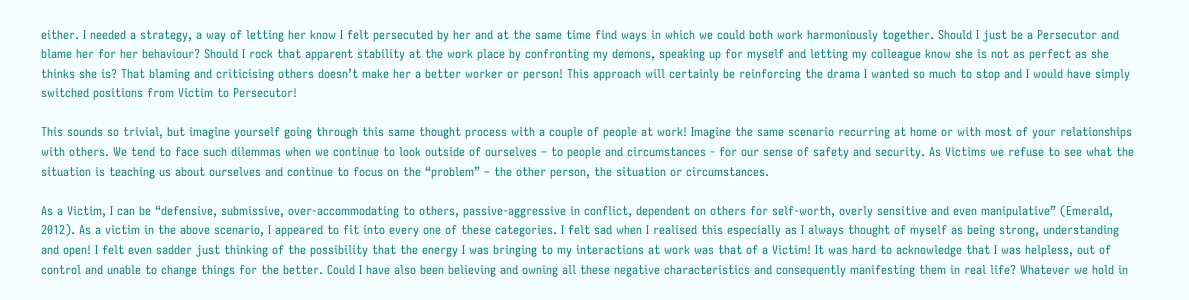either. I needed a strategy, a way of letting her know I felt persecuted by her and at the same time find ways in which we could both work harmoniously together. Should I just be a Persecutor and blame her for her behaviour? Should I rock that apparent stability at the work place by confronting my demons, speaking up for myself and letting my colleague know she is not as perfect as she thinks she is? That blaming and criticising others doesn’t make her a better worker or person! This approach will certainly be reinforcing the drama I wanted so much to stop and I would have simply switched positions from Victim to Persecutor!

This sounds so trivial, but imagine yourself going through this same thought process with a couple of people at work! Imagine the same scenario recurring at home or with most of your relationships with others. We tend to face such dilemmas when we continue to look outside of ourselves – to people and circumstances - for our sense of safety and security. As Victims we refuse to see what the situation is teaching us about ourselves and continue to focus on the “problem” – the other person, the situation or circumstances.

As a Victim, I can be “defensive, submissive, over-accommodating to others, passive-aggressive in conflict, dependent on others for self-worth, overly sensitive and even manipulative” (Emerald, 2012). As a victim in the above scenario, I appeared to fit into every one of these categories. I felt sad when I realised this especially as I always thought of myself as being strong, understanding and open! I felt even sadder just thinking of the possibility that the energy I was bringing to my interactions at work was that of a Victim! It was hard to acknowledge that I was helpless, out of control and unable to change things for the better. Could I have also been believing and owning all these negative characteristics and consequently manifesting them in real life? Whatever we hold in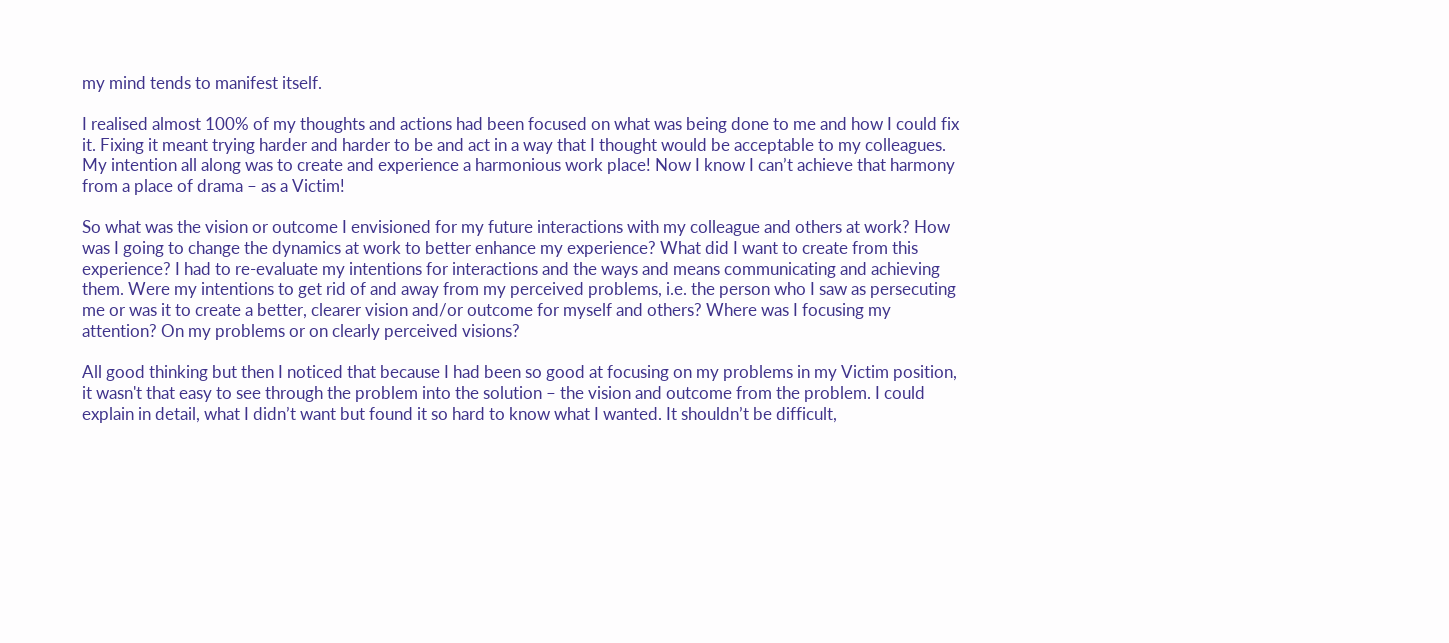my mind tends to manifest itself.

I realised almost 100% of my thoughts and actions had been focused on what was being done to me and how I could fix it. Fixing it meant trying harder and harder to be and act in a way that I thought would be acceptable to my colleagues. My intention all along was to create and experience a harmonious work place! Now I know I can’t achieve that harmony from a place of drama – as a Victim!

So what was the vision or outcome I envisioned for my future interactions with my colleague and others at work? How was I going to change the dynamics at work to better enhance my experience? What did I want to create from this experience? I had to re-evaluate my intentions for interactions and the ways and means communicating and achieving them. Were my intentions to get rid of and away from my perceived problems, i.e. the person who I saw as persecuting me or was it to create a better, clearer vision and/or outcome for myself and others? Where was I focusing my attention? On my problems or on clearly perceived visions?

All good thinking but then I noticed that because I had been so good at focusing on my problems in my Victim position, it wasn't that easy to see through the problem into the solution – the vision and outcome from the problem. I could explain in detail, what I didn’t want but found it so hard to know what I wanted. It shouldn’t be difficult,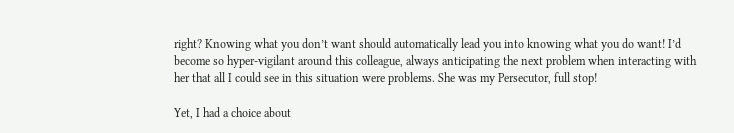right? Knowing what you don’t want should automatically lead you into knowing what you do want! I’d become so hyper-vigilant around this colleague, always anticipating the next problem when interacting with her that all I could see in this situation were problems. She was my Persecutor, full stop!

Yet, I had a choice about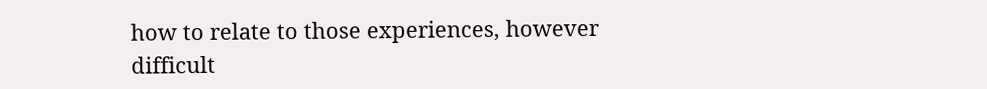how to relate to those experiences, however difficult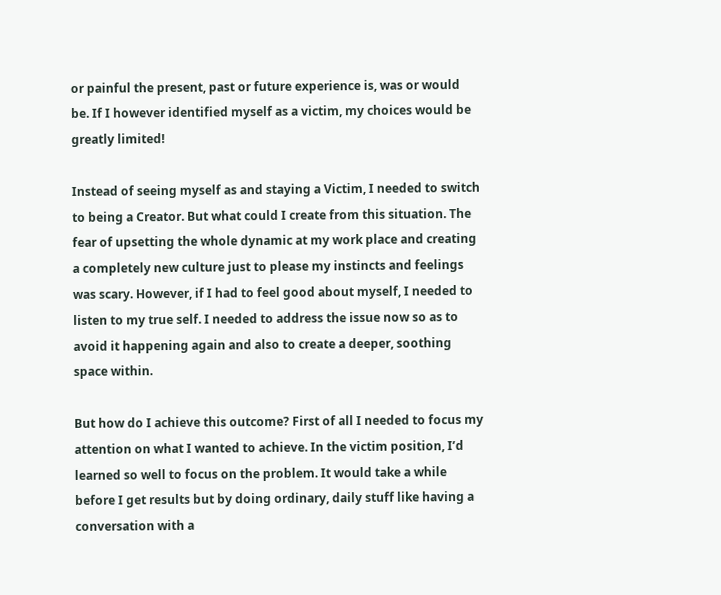or painful the present, past or future experience is, was or would be. If I however identified myself as a victim, my choices would be greatly limited!

Instead of seeing myself as and staying a Victim, I needed to switch to being a Creator. But what could I create from this situation. The fear of upsetting the whole dynamic at my work place and creating a completely new culture just to please my instincts and feelings was scary. However, if I had to feel good about myself, I needed to listen to my true self. I needed to address the issue now so as to avoid it happening again and also to create a deeper, soothing space within.

But how do I achieve this outcome? First of all I needed to focus my attention on what I wanted to achieve. In the victim position, I’d learned so well to focus on the problem. It would take a while before I get results but by doing ordinary, daily stuff like having a conversation with a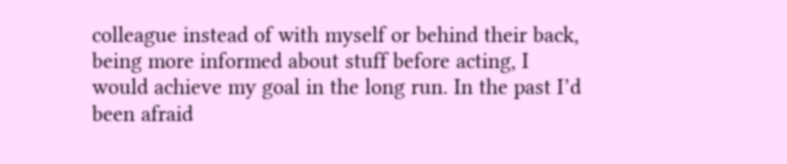colleague instead of with myself or behind their back, being more informed about stuff before acting, I would achieve my goal in the long run. In the past I’d been afraid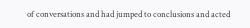of conversations and had jumped to conclusions and acted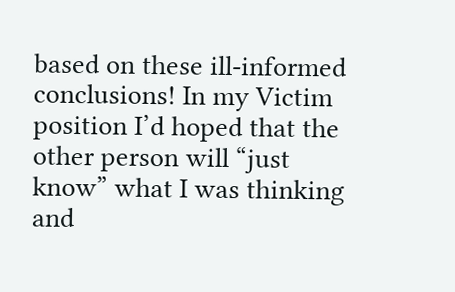based on these ill-informed conclusions! In my Victim position I’d hoped that the other person will “just know” what I was thinking and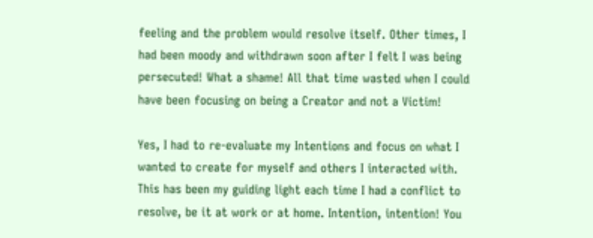feeling and the problem would resolve itself. Other times, I had been moody and withdrawn soon after I felt I was being persecuted! What a shame! All that time wasted when I could have been focusing on being a Creator and not a Victim!

Yes, I had to re-evaluate my Intentions and focus on what I wanted to create for myself and others I interacted with. This has been my guiding light each time I had a conflict to resolve, be it at work or at home. Intention, intention! You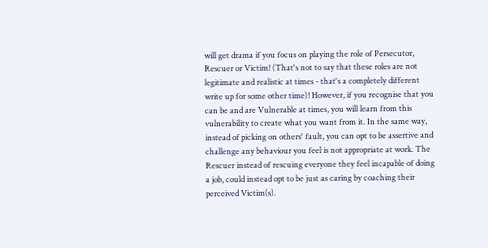will get drama if you focus on playing the role of Persecutor, Rescuer or Victim! (That's not to say that these roles are not legitimate and realistic at times - that's a completely different write up for some other time)! However, if you recognise that you can be and are Vulnerable at times, you will learn from this vulnerability to create what you want from it. In the same way, instead of picking on others' fault, you can opt to be assertive and challenge any behaviour you feel is not appropriate at work. The Rescuer instead of rescuing everyone they feel incapable of doing a job, could instead opt to be just as caring by coaching their perceived Victim(s).